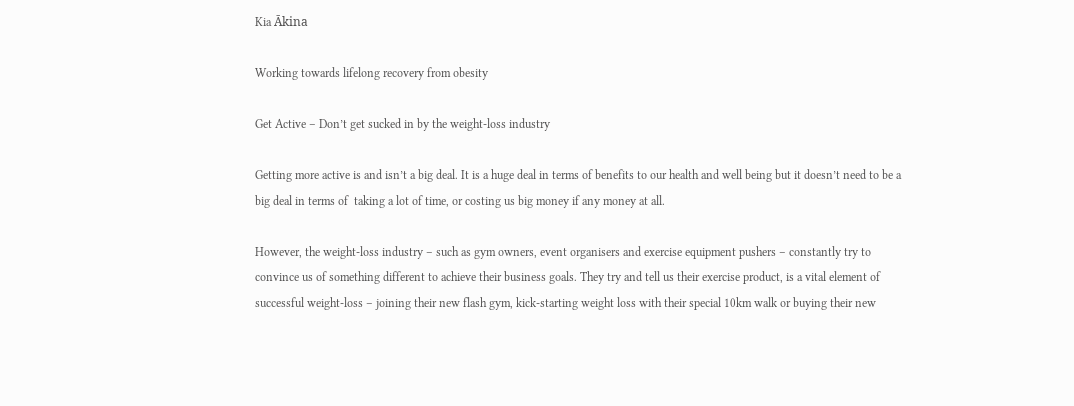Kia Ākina

Working towards lifelong recovery from obesity

Get Active – Don’t get sucked in by the weight-loss industry

Getting more active is and isn’t a big deal. It is a huge deal in terms of benefits to our health and well being but it doesn’t need to be a big deal in terms of  taking a lot of time, or costing us big money if any money at all.

However, the weight-loss industry – such as gym owners, event organisers and exercise equipment pushers – constantly try to convince us of something different to achieve their business goals. They try and tell us their exercise product, is a vital element of successful weight-loss – joining their new flash gym, kick-starting weight loss with their special 10km walk or buying their new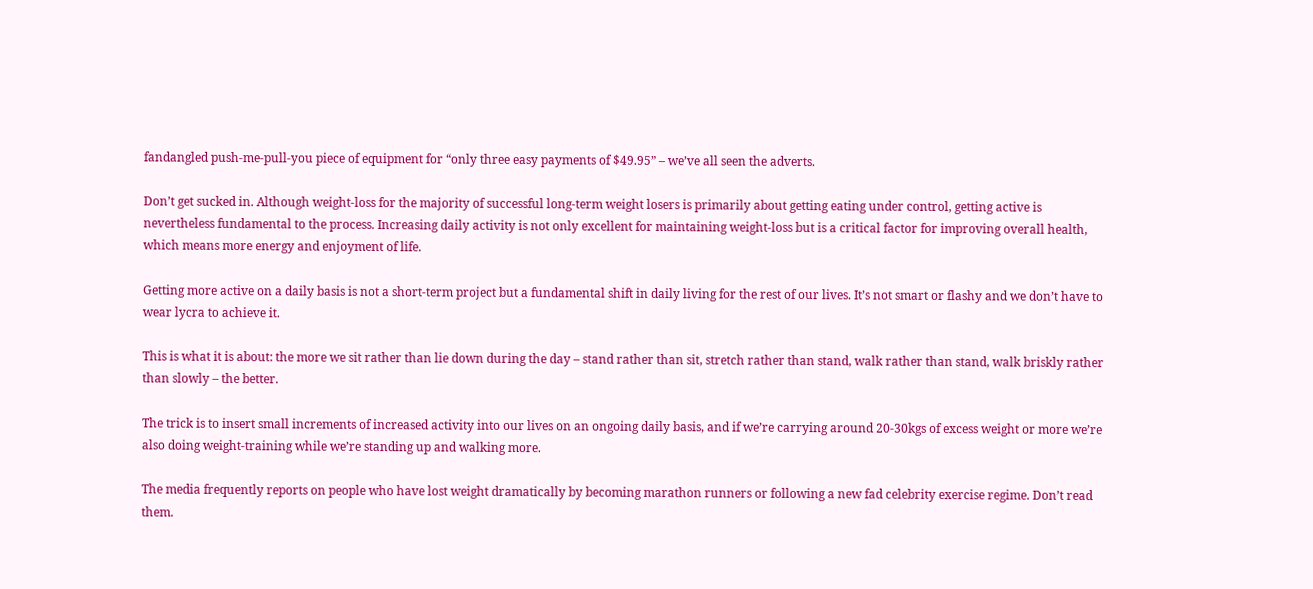fandangled push-me-pull-you piece of equipment for “only three easy payments of $49.95” – we’ve all seen the adverts.

Don’t get sucked in. Although weight-loss for the majority of successful long-term weight losers is primarily about getting eating under control, getting active is nevertheless fundamental to the process. Increasing daily activity is not only excellent for maintaining weight-loss but is a critical factor for improving overall health, which means more energy and enjoyment of life.

Getting more active on a daily basis is not a short-term project but a fundamental shift in daily living for the rest of our lives. It’s not smart or flashy and we don’t have to wear lycra to achieve it.

This is what it is about: the more we sit rather than lie down during the day – stand rather than sit, stretch rather than stand, walk rather than stand, walk briskly rather than slowly – the better.

The trick is to insert small increments of increased activity into our lives on an ongoing daily basis, and if we’re carrying around 20-30kgs of excess weight or more we’re also doing weight-training while we’re standing up and walking more.

The media frequently reports on people who have lost weight dramatically by becoming marathon runners or following a new fad celebrity exercise regime. Don’t read them.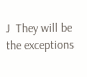J  They will be the exceptions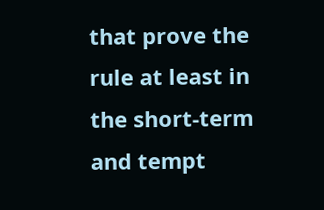that prove the rule at least in the short-term and tempt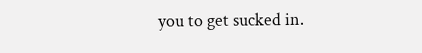you to get sucked in.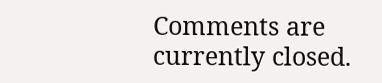Comments are currently closed.